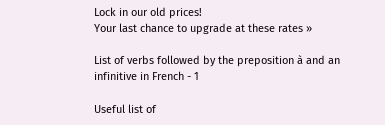Lock in our old prices!
Your last chance to upgrade at these rates »

List of verbs followed by the preposition à and an infinitive in French - 1

Useful list of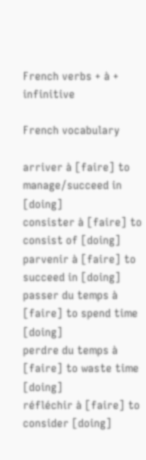French verbs + à + infinitive

French vocabulary

arriver à [faire] to manage/succeed in [doing]
consister à [faire] to consist of [doing]
parvenir à [faire] to succeed in [doing]
passer du temps à [faire] to spend time [doing]
perdre du temps à [faire] to waste time [doing]
réfléchir à [faire] to consider [doing]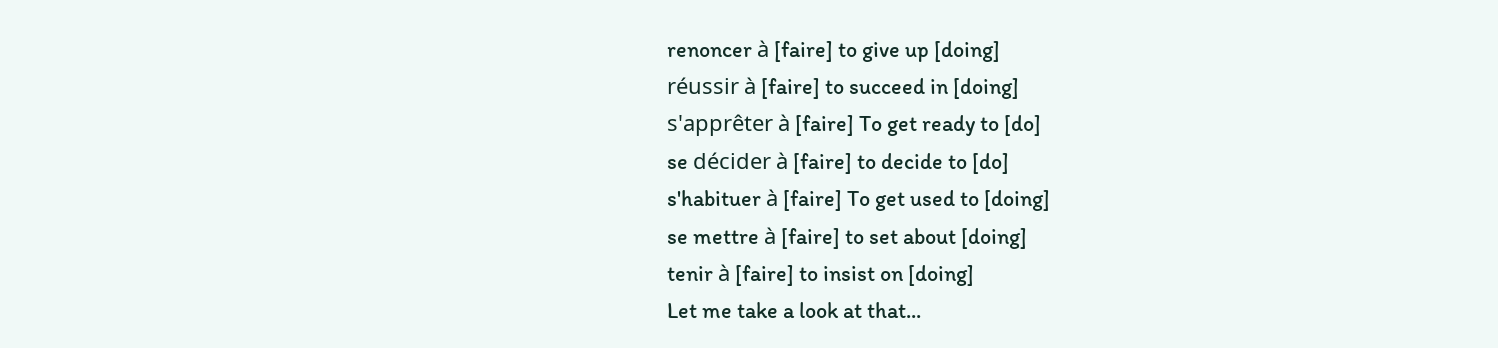renoncer à [faire] to give up [doing]
réussir à [faire] to succeed in [doing]
s'apprêter à [faire] To get ready to [do]
se décider à [faire] to decide to [do]
s'habituer à [faire] To get used to [doing]
se mettre à [faire] to set about [doing]
tenir à [faire] to insist on [doing]
Let me take a look at that...